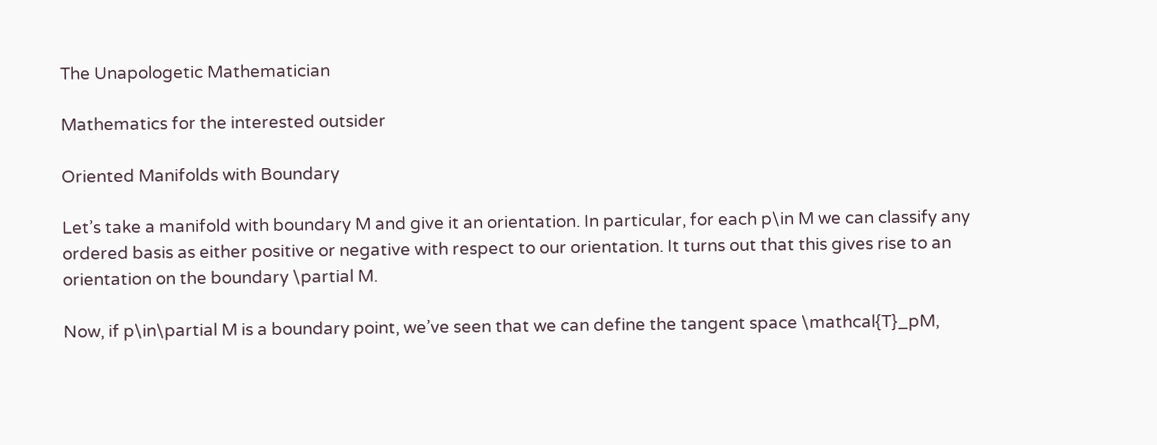The Unapologetic Mathematician

Mathematics for the interested outsider

Oriented Manifolds with Boundary

Let’s take a manifold with boundary M and give it an orientation. In particular, for each p\in M we can classify any ordered basis as either positive or negative with respect to our orientation. It turns out that this gives rise to an orientation on the boundary \partial M.

Now, if p\in\partial M is a boundary point, we’ve seen that we can define the tangent space \mathcal{T}_pM,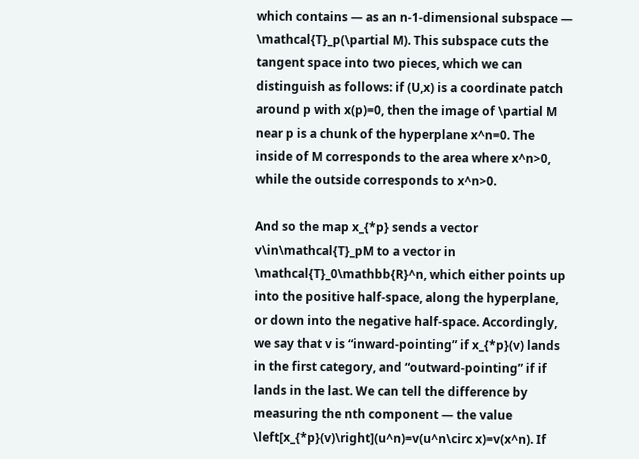which contains — as an n-1-dimensional subspace — \mathcal{T}_p(\partial M). This subspace cuts the tangent space into two pieces, which we can distinguish as follows: if (U,x) is a coordinate patch around p with x(p)=0, then the image of \partial M near p is a chunk of the hyperplane x^n=0. The inside of M corresponds to the area where x^n>0, while the outside corresponds to x^n>0.

And so the map x_{*p} sends a vector v\in\mathcal{T}_pM to a vector in \mathcal{T}_0\mathbb{R}^n, which either points up into the positive half-space, along the hyperplane, or down into the negative half-space. Accordingly, we say that v is “inward-pointing” if x_{*p}(v) lands in the first category, and “outward-pointing” if if lands in the last. We can tell the difference by measuring the nth component — the value \left[x_{*p}(v)\right](u^n)=v(u^n\circ x)=v(x^n). If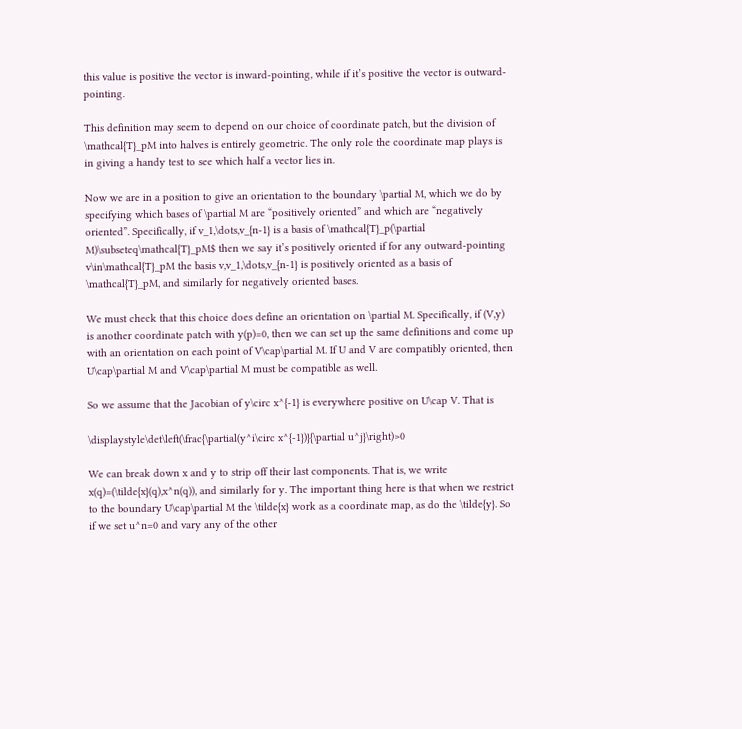this value is positive the vector is inward-pointing, while if it’s positive the vector is outward-pointing.

This definition may seem to depend on our choice of coordinate patch, but the division of \mathcal{T}_pM into halves is entirely geometric. The only role the coordinate map plays is in giving a handy test to see which half a vector lies in.

Now we are in a position to give an orientation to the boundary \partial M, which we do by specifying which bases of \partial M are “positively oriented” and which are “negatively oriented”. Specifically, if v_1,\dots,v_{n-1} is a basis of \mathcal{T}_p(\partial M)\subseteq\mathcal{T}_pM$ then we say it’s positively oriented if for any outward-pointing v\in\mathcal{T}_pM the basis v,v_1,\dots,v_{n-1} is positively oriented as a basis of \mathcal{T}_pM, and similarly for negatively oriented bases.

We must check that this choice does define an orientation on \partial M. Specifically, if (V,y) is another coordinate patch with y(p)=0, then we can set up the same definitions and come up with an orientation on each point of V\cap\partial M. If U and V are compatibly oriented, then U\cap\partial M and V\cap\partial M must be compatible as well.

So we assume that the Jacobian of y\circ x^{-1} is everywhere positive on U\cap V. That is

\displaystyle\det\left(\frac{\partial(y^i\circ x^{-1})}{\partial u^j}\right)>0

We can break down x and y to strip off their last components. That is, we write x(q)=(\tilde{x}(q),x^n(q)), and similarly for y. The important thing here is that when we restrict to the boundary U\cap\partial M the \tilde{x} work as a coordinate map, as do the \tilde{y}. So if we set u^n=0 and vary any of the other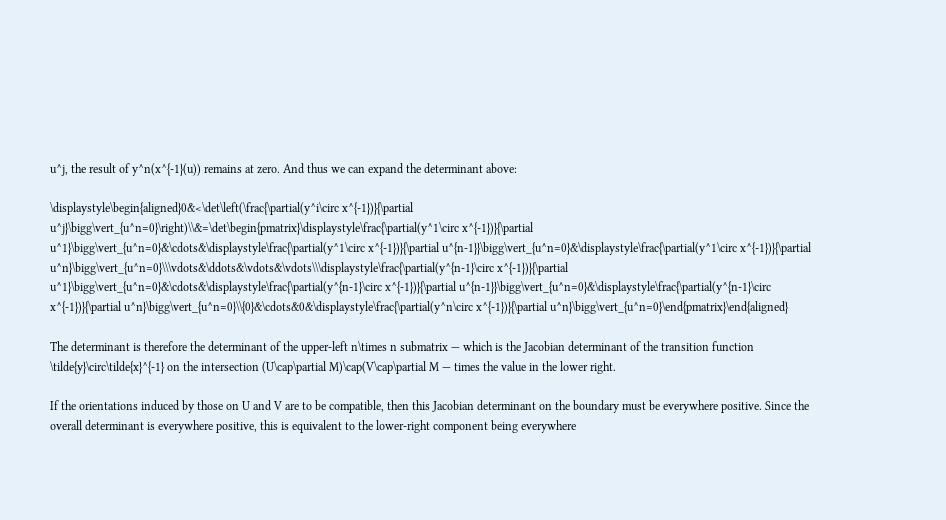u^j, the result of y^n(x^{-1}(u)) remains at zero. And thus we can expand the determinant above:

\displaystyle\begin{aligned}0&<\det\left(\frac{\partial(y^i\circ x^{-1})}{\partial u^j}\bigg\vert_{u^n=0}\right)\\&=\det\begin{pmatrix}\displaystyle\frac{\partial(y^1\circ x^{-1})}{\partial u^1}\bigg\vert_{u^n=0}&\cdots&\displaystyle\frac{\partial(y^1\circ x^{-1})}{\partial u^{n-1}}\bigg\vert_{u^n=0}&\displaystyle\frac{\partial(y^1\circ x^{-1})}{\partial u^n}\bigg\vert_{u^n=0}\\\vdots&\ddots&\vdots&\vdots\\\displaystyle\frac{\partial(y^{n-1}\circ x^{-1})}{\partial u^1}\bigg\vert_{u^n=0}&\cdots&\displaystyle\frac{\partial(y^{n-1}\circ x^{-1})}{\partial u^{n-1}}\bigg\vert_{u^n=0}&\displaystyle\frac{\partial(y^{n-1}\circ x^{-1})}{\partial u^n}\bigg\vert_{u^n=0}\\{0}&\cdots&0&\displaystyle\frac{\partial(y^n\circ x^{-1})}{\partial u^n}\bigg\vert_{u^n=0}\end{pmatrix}\end{aligned}

The determinant is therefore the determinant of the upper-left n\times n submatrix — which is the Jacobian determinant of the transition function \tilde{y}\circ\tilde{x}^{-1} on the intersection (U\cap\partial M)\cap(V\cap\partial M — times the value in the lower right.

If the orientations induced by those on U and V are to be compatible, then this Jacobian determinant on the boundary must be everywhere positive. Since the overall determinant is everywhere positive, this is equivalent to the lower-right component being everywhere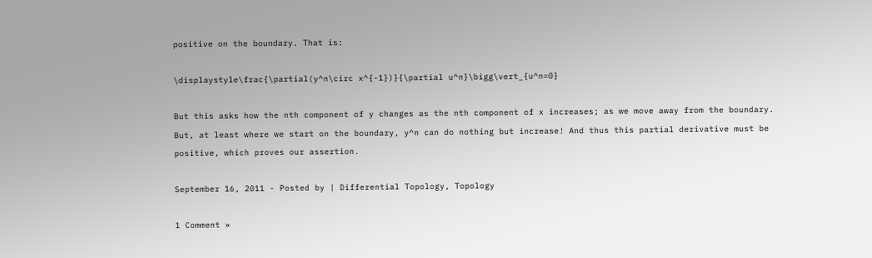positive on the boundary. That is:

\displaystyle\frac{\partial(y^n\circ x^{-1})}{\partial u^n}\bigg\vert_{u^n=0}

But this asks how the nth component of y changes as the nth component of x increases; as we move away from the boundary. But, at least where we start on the boundary, y^n can do nothing but increase! And thus this partial derivative must be positive, which proves our assertion.

September 16, 2011 - Posted by | Differential Topology, Topology

1 Comment »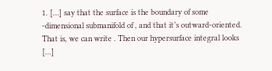1. […] say that the surface is the boundary of some -dimensional submanifold of , and that it’s outward-oriented. That is, we can write . Then our hypersurface integral looks […]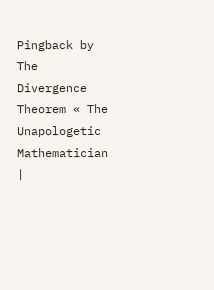Pingback by The Divergence Theorem « The Unapologetic Mathematician |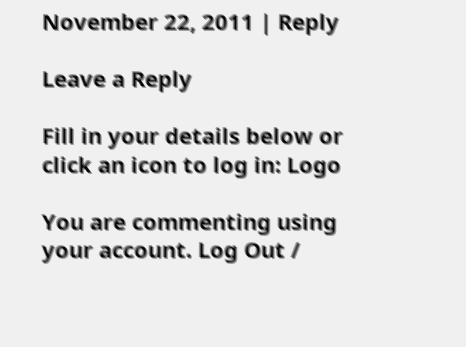November 22, 2011 | Reply

Leave a Reply

Fill in your details below or click an icon to log in: Logo

You are commenting using your account. Log Out /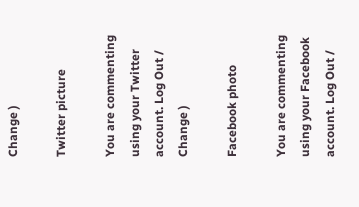Change )

Twitter picture

You are commenting using your Twitter account. Log Out /  Change )

Facebook photo

You are commenting using your Facebook account. Log Out /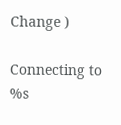Change )

Connecting to %s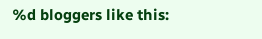%d bloggers like this: